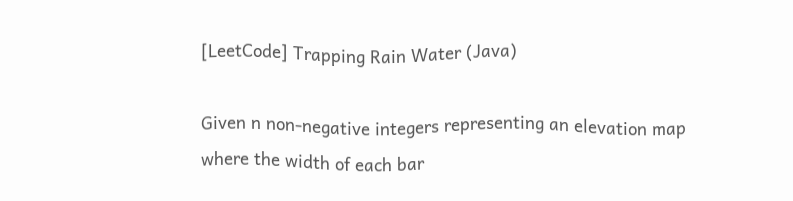[LeetCode] Trapping Rain Water (Java)

Given n non-negative integers representing an elevation map where the width of each bar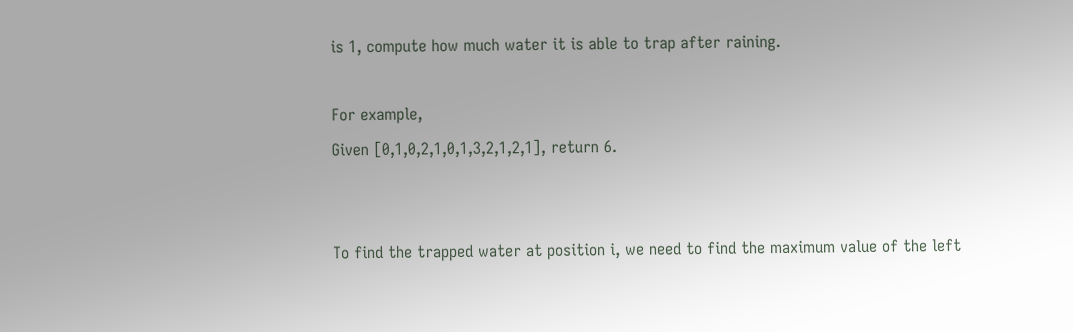is 1, compute how much water it is able to trap after raining.

For example,
Given [0,1,0,2,1,0,1,3,2,1,2,1], return 6.


To find the trapped water at position i, we need to find the maximum value of the left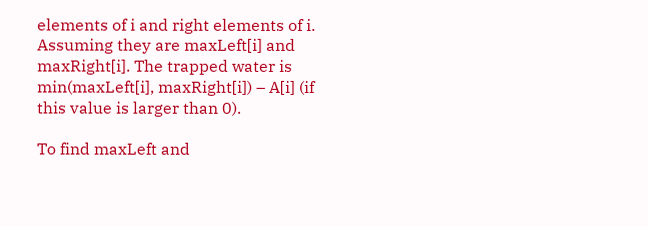elements of i and right elements of i. Assuming they are maxLeft[i] and maxRight[i]. The trapped water is min(maxLeft[i], maxRight[i]) – A[i] (if this value is larger than 0).

To find maxLeft and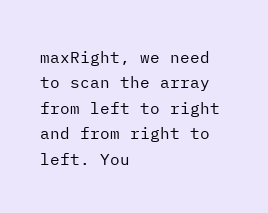maxRight, we need to scan the array from left to right and from right to left. You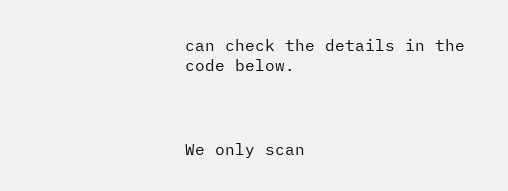can check the details in the code below.



We only scan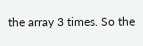the array 3 times. So the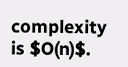complexity is $O(n)$.